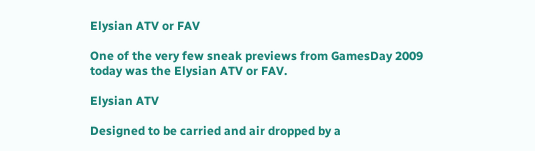Elysian ATV or FAV

One of the very few sneak previews from GamesDay 2009 today was the Elysian ATV or FAV.

Elysian ATV

Designed to be carried and air dropped by a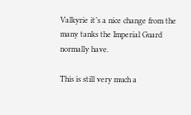Valkyrie it’s a nice change from the many tanks the Imperial Guard normally have.

This is still very much a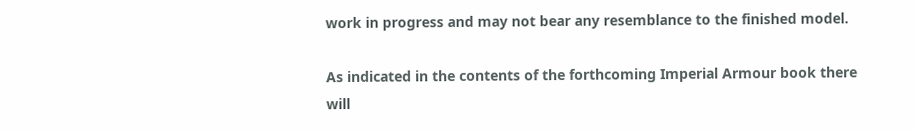work in progress and may not bear any resemblance to the finished model.

As indicated in the contents of the forthcoming Imperial Armour book there will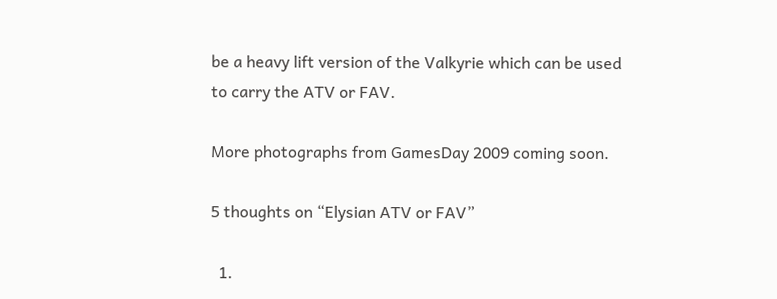be a heavy lift version of the Valkyrie which can be used to carry the ATV or FAV.

More photographs from GamesDay 2009 coming soon.

5 thoughts on “Elysian ATV or FAV”

  1.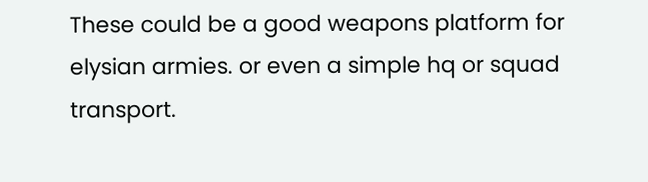These could be a good weapons platform for elysian armies. or even a simple hq or squad transport.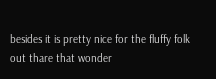besides it is pretty nice for the fluffy folk out thare that wonder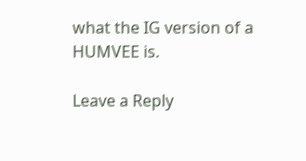what the IG version of a HUMVEE is.

Leave a Reply